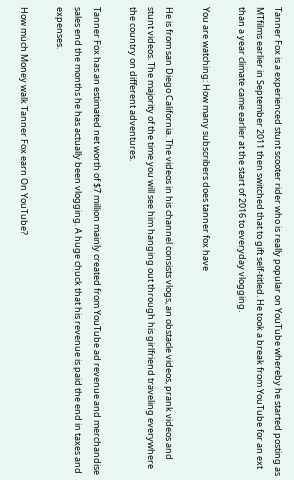Tanner Fox is a experienced stunt scooter rider who is really popular on YouTube whereby he started posting as MTfilms earlier in September 2011 then switched that to gift self-titled. He took a break from YouTube for an ext than a year climate came earlier at the start of 2016 to everyday vlogging.

You are watching: How many subscribers does tanner fox have

He is from san Diego California. The videos in his channel consists vlogs, an obstacle videos, prank videos and stunt videos. The majority of the time you will see him hanging out through his girlfriend traveling everywhere the country on different adventures.

Tanner Fox has an estimated net worth of $7 million mainly created from YouTube ad revenue and merchandise sales end the months he has actually been vlogging. A huge chuck that his revenue is paid the end in taxes and expenses.

How much Money walk Tanner Fox earn On YouTube?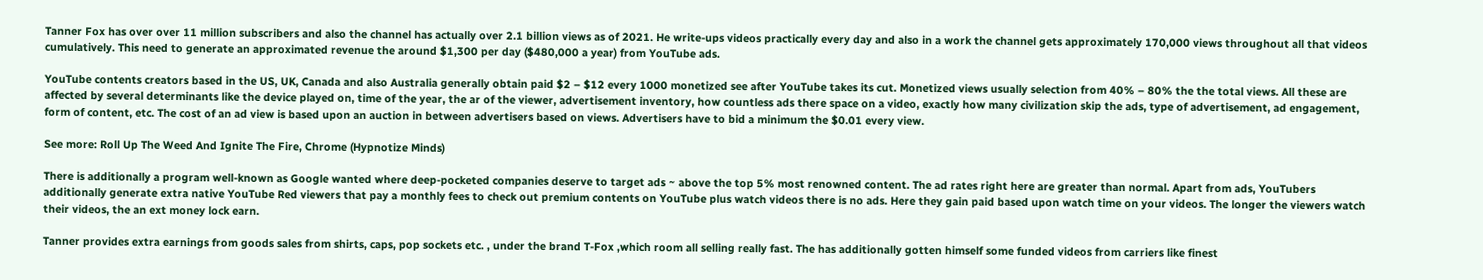Tanner Fox has over over 11 million subscribers and also the channel has actually over 2.1 billion views as of 2021. He write-ups videos practically every day and also in a work the channel gets approximately 170,000 views throughout all that videos cumulatively. This need to generate an approximated revenue the around $1,300 per day ($480,000 a year) from YouTube ads.

YouTube contents creators based in the US, UK, Canada and also Australia generally obtain paid $2 – $12 every 1000 monetized see after YouTube takes its cut. Monetized views usually selection from 40% – 80% the the total views. All these are affected by several determinants like the device played on, time of the year, the ar of the viewer, advertisement inventory, how countless ads there space on a video, exactly how many civilization skip the ads, type of advertisement, ad engagement, form of content, etc. The cost of an ad view is based upon an auction in between advertisers based on views. Advertisers have to bid a minimum the $0.01 every view.

See more: Roll Up The Weed And Ignite The Fire, Chrome (Hypnotize Minds)

There is additionally a program well-known as Google wanted where deep-pocketed companies deserve to target ads ~ above the top 5% most renowned content. The ad rates right here are greater than normal. Apart from ads, YouTubers additionally generate extra native YouTube Red viewers that pay a monthly fees to check out premium contents on YouTube plus watch videos there is no ads. Here they gain paid based upon watch time on your videos. The longer the viewers watch their videos, the an ext money lock earn.

Tanner provides extra earnings from goods sales from shirts, caps, pop sockets etc. , under the brand T-Fox ,which room all selling really fast. The has additionally gotten himself some funded videos from carriers like finest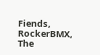Fiends, RockerBMX, The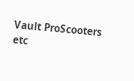Vault ProScooters etc